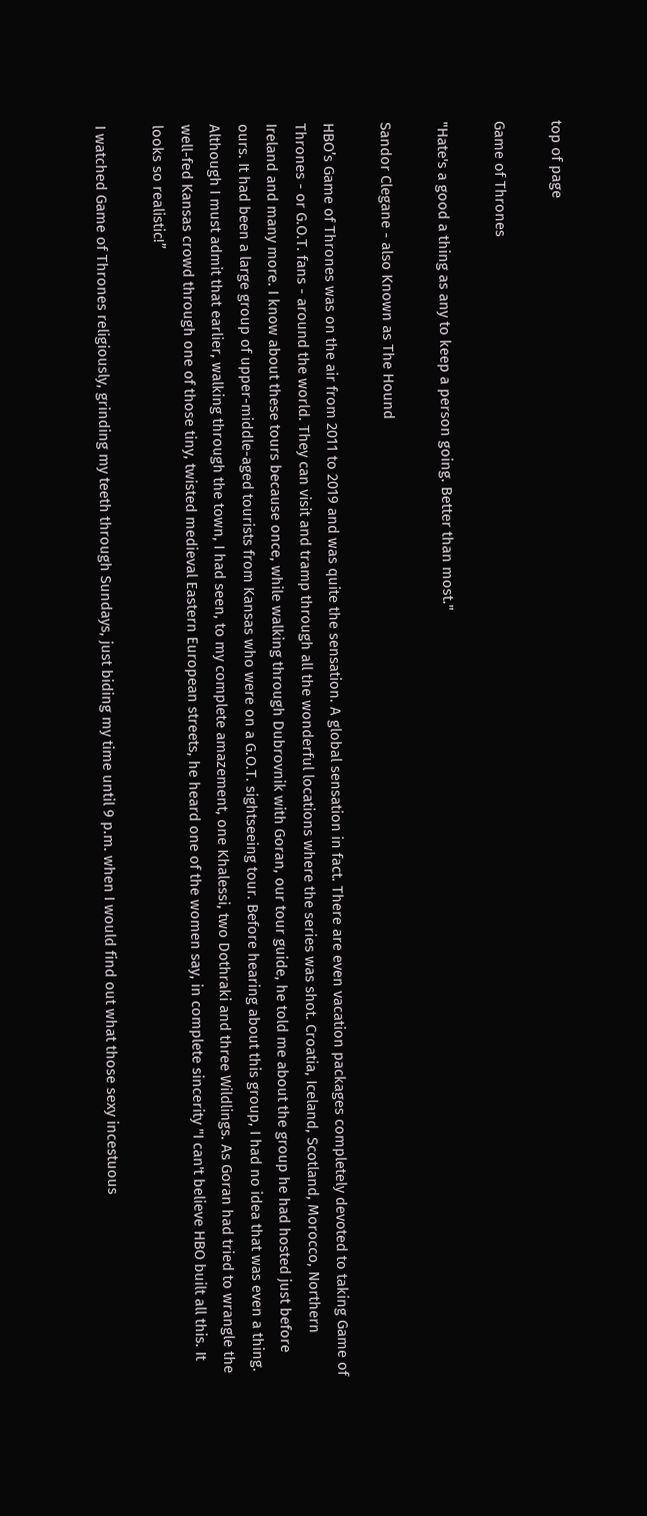top of page

Game of Thrones

"Hate's a good a thing as any to keep a person going. Better than most."

Sandor Clegane - also Known as The Hound

HBO’s Game of Thrones was on the air from 2011 to 2019 and was quite the sensation. A global sensation in fact. There are even vacation packages completely devoted to taking Game of Thrones - or G.O.T. fans - around the world. They can visit and tramp through all the wonderful locations where the series was shot. Croatia, Iceland, Scotland, Morocco, Northern Ireland and many more. I know about these tours because once, while walking through Dubrovnik with Goran, our tour guide, he told me about the group he had hosted just before ours. It had been a large group of upper-middle-aged tourists from Kansas who were on a G.O.T. sightseeing tour. Before hearing about this group, I had no idea that was even a thing. Although I must admit that earlier, walking through the town, I had seen, to my complete amazement, one Khalessi, two Dothraki and three Wildlings. As Goran had tried to wrangle the well-fed Kansas crowd through one of those tiny, twisted medieval Eastern European streets, he heard one of the women say, in complete sincerity "I can't believe HBO built all this. It looks so realistic!”

I watched Game of Thrones religiously, grinding my teeth through Sundays, just biding my time until 9 p.m. when I would find out what those sexy incestuous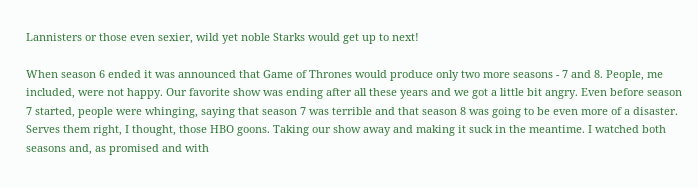Lannisters or those even sexier, wild yet noble Starks would get up to next!

When season 6 ended it was announced that Game of Thrones would produce only two more seasons - 7 and 8. People, me included, were not happy. Our favorite show was ending after all these years and we got a little bit angry. Even before season 7 started, people were whinging, saying that season 7 was terrible and that season 8 was going to be even more of a disaster. Serves them right, I thought, those HBO goons. Taking our show away and making it suck in the meantime. I watched both seasons and, as promised and with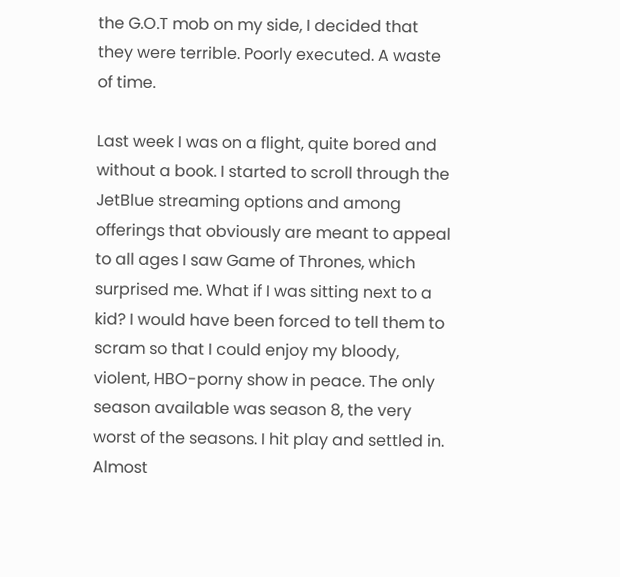the G.O.T mob on my side, I decided that they were terrible. Poorly executed. A waste of time.

Last week I was on a flight, quite bored and without a book. I started to scroll through the JetBlue streaming options and among offerings that obviously are meant to appeal to all ages I saw Game of Thrones, which surprised me. What if I was sitting next to a kid? I would have been forced to tell them to scram so that I could enjoy my bloody, violent, HBO-porny show in peace. The only season available was season 8, the very worst of the seasons. I hit play and settled in. Almost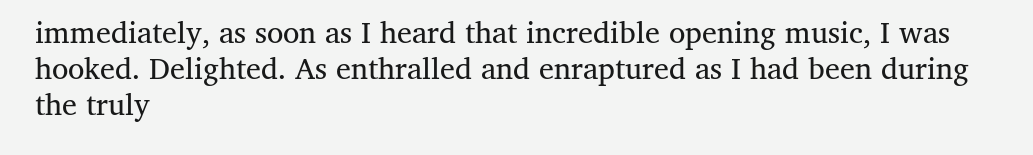immediately, as soon as I heard that incredible opening music, I was hooked. Delighted. As enthralled and enraptured as I had been during the truly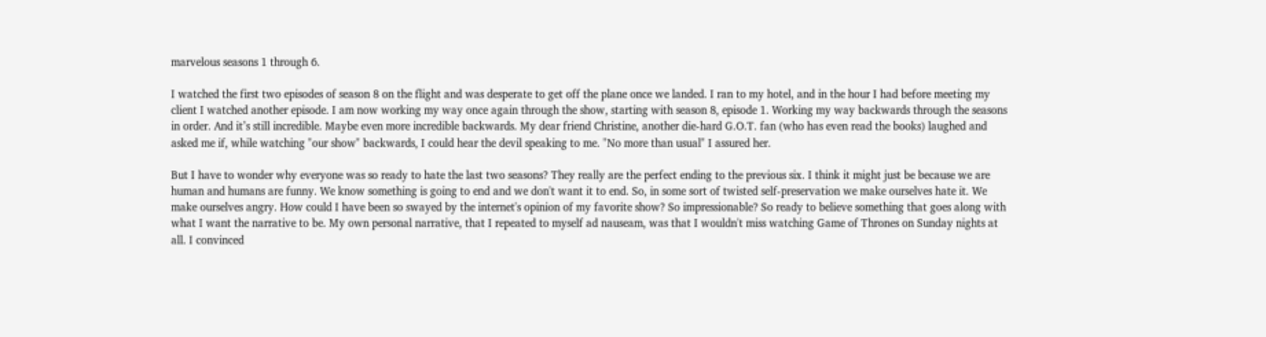marvelous seasons 1 through 6.

I watched the first two episodes of season 8 on the flight and was desperate to get off the plane once we landed. I ran to my hotel, and in the hour I had before meeting my client I watched another episode. I am now working my way once again through the show, starting with season 8, episode 1. Working my way backwards through the seasons in order. And it’s still incredible. Maybe even more incredible backwards. My dear friend Christine, another die-hard G.O.T. fan (who has even read the books) laughed and asked me if, while watching "our show" backwards, I could hear the devil speaking to me. "No more than usual" I assured her.

But I have to wonder why everyone was so ready to hate the last two seasons? They really are the perfect ending to the previous six. I think it might just be because we are human and humans are funny. We know something is going to end and we don't want it to end. So, in some sort of twisted self-preservation we make ourselves hate it. We make ourselves angry. How could I have been so swayed by the internet's opinion of my favorite show? So impressionable? So ready to believe something that goes along with what I want the narrative to be. My own personal narrative, that I repeated to myself ad nauseam, was that I wouldn't miss watching Game of Thrones on Sunday nights at all. I convinced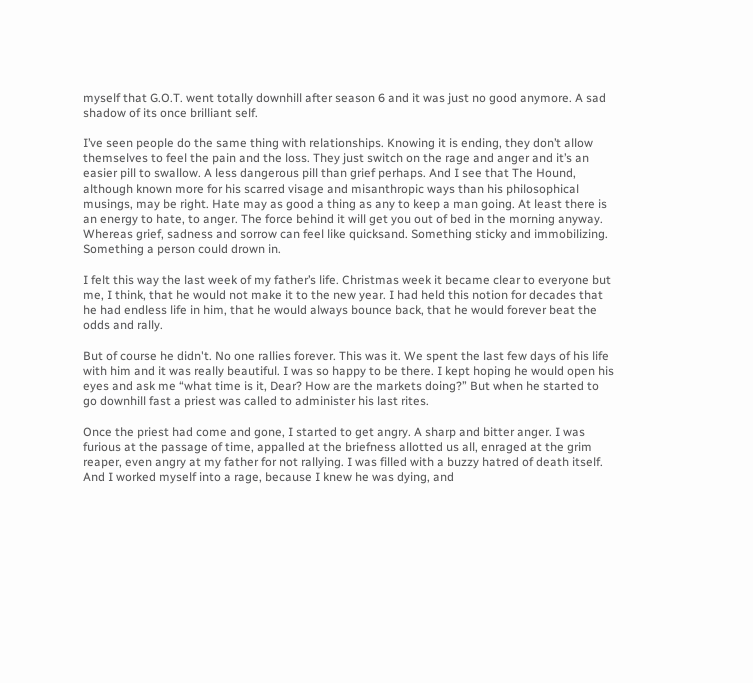myself that G.O.T. went totally downhill after season 6 and it was just no good anymore. A sad shadow of its once brilliant self.

I’ve seen people do the same thing with relationships. Knowing it is ending, they don’t allow themselves to feel the pain and the loss. They just switch on the rage and anger and it’s an easier pill to swallow. A less dangerous pill than grief perhaps. And I see that The Hound, although known more for his scarred visage and misanthropic ways than his philosophical musings, may be right. Hate may as good a thing as any to keep a man going. At least there is an energy to hate, to anger. The force behind it will get you out of bed in the morning anyway. Whereas grief, sadness and sorrow can feel like quicksand. Something sticky and immobilizing. Something a person could drown in.

I felt this way the last week of my father’s life. Christmas week it became clear to everyone but me, I think, that he would not make it to the new year. I had held this notion for decades that he had endless life in him, that he would always bounce back, that he would forever beat the odds and rally.

But of course he didn't. No one rallies forever. This was it. We spent the last few days of his life with him and it was really beautiful. I was so happy to be there. I kept hoping he would open his eyes and ask me “what time is it, Dear? How are the markets doing?” But when he started to go downhill fast a priest was called to administer his last rites.

Once the priest had come and gone, I started to get angry. A sharp and bitter anger. I was furious at the passage of time, appalled at the briefness allotted us all, enraged at the grim reaper, even angry at my father for not rallying. I was filled with a buzzy hatred of death itself. And I worked myself into a rage, because I knew he was dying, and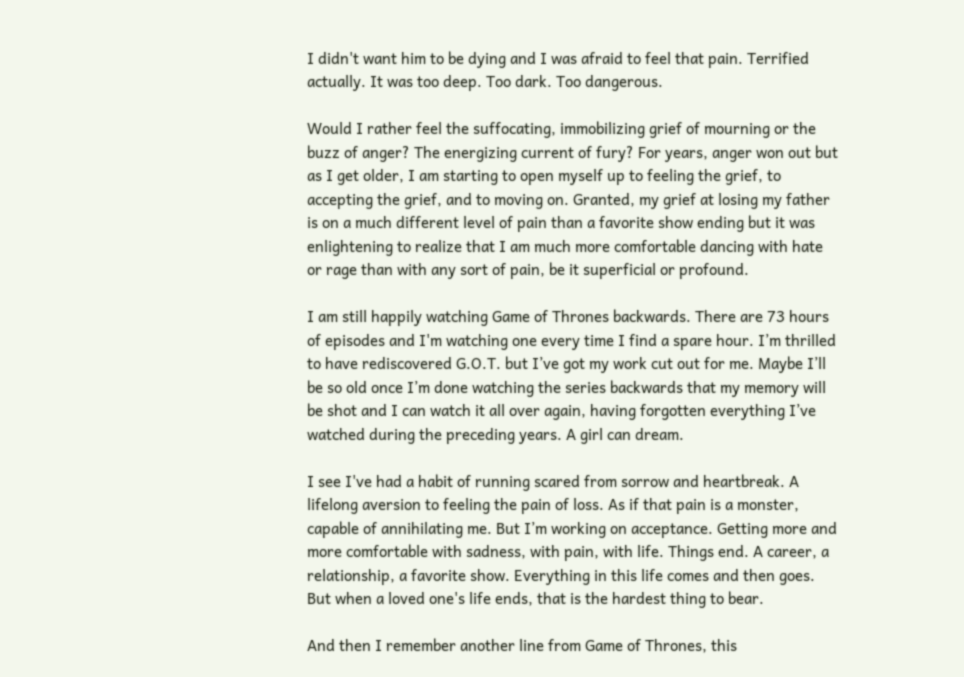I didn't want him to be dying and I was afraid to feel that pain. Terrified actually. It was too deep. Too dark. Too dangerous.

Would I rather feel the suffocating, immobilizing grief of mourning or the buzz of anger? The energizing current of fury? For years, anger won out but as I get older, I am starting to open myself up to feeling the grief, to accepting the grief, and to moving on. Granted, my grief at losing my father is on a much different level of pain than a favorite show ending but it was enlightening to realize that I am much more comfortable dancing with hate or rage than with any sort of pain, be it superficial or profound.

I am still happily watching Game of Thrones backwards. There are 73 hours of episodes and I'm watching one every time I find a spare hour. I’m thrilled to have rediscovered G.O.T. but I’ve got my work cut out for me. Maybe I’ll be so old once I’m done watching the series backwards that my memory will be shot and I can watch it all over again, having forgotten everything I’ve watched during the preceding years. A girl can dream.

I see I've had a habit of running scared from sorrow and heartbreak. A lifelong aversion to feeling the pain of loss. As if that pain is a monster, capable of annihilating me. But I’m working on acceptance. Getting more and more comfortable with sadness, with pain, with life. Things end. A career, a relationship, a favorite show. Everything in this life comes and then goes. But when a loved one's life ends, that is the hardest thing to bear.

And then I remember another line from Game of Thrones, this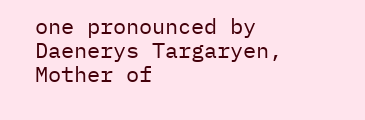one pronounced by Daenerys Targaryen, Mother of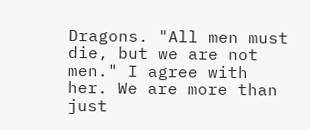Dragons. "All men must die, but we are not men." I agree with her. We are more than just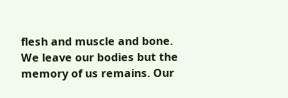flesh and muscle and bone. We leave our bodies but the memory of us remains. Our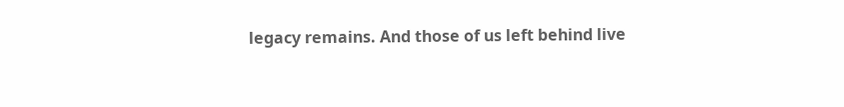legacy remains. And those of us left behind live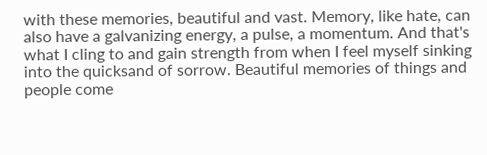with these memories, beautiful and vast. Memory, like hate, can also have a galvanizing energy, a pulse, a momentum. And that's what I cling to and gain strength from when I feel myself sinking into the quicksand of sorrow. Beautiful memories of things and people come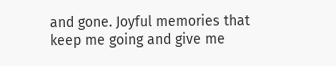and gone. Joyful memories that keep me going and give me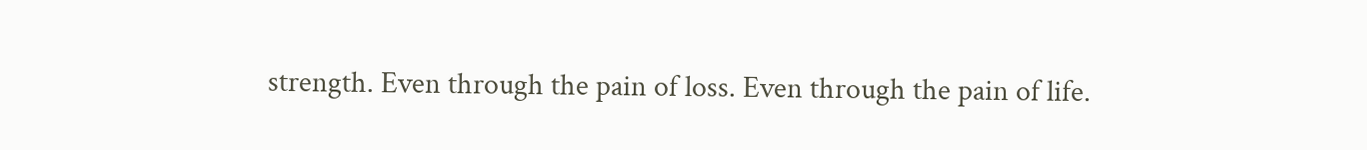strength. Even through the pain of loss. Even through the pain of life.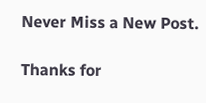Never Miss a New Post.

Thanks for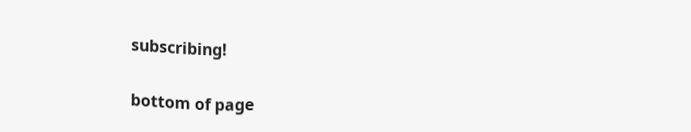subscribing!

bottom of page